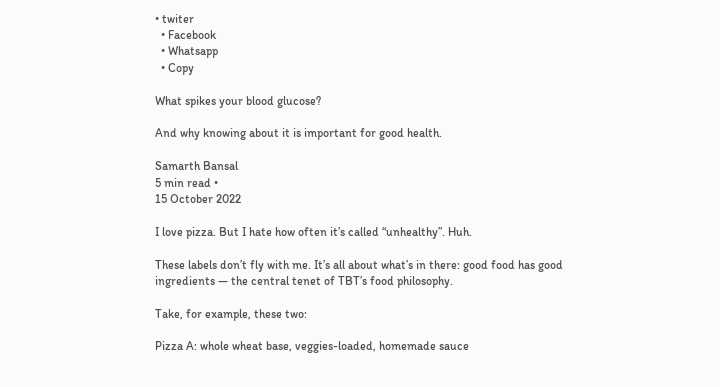• twiter
  • Facebook
  • Whatsapp
  • Copy

What spikes your blood glucose?

And why knowing about it is important for good health.

Samarth Bansal
5 min read •
15 October 2022

I love pizza. But I hate how often it’s called “unhealthy”. Huh.

These labels don’t fly with me. It’s all about what’s in there: good food has good ingredients — the central tenet of TBT’s food philosophy.

Take, for example, these two:

Pizza A: whole wheat base, veggies-loaded, homemade sauce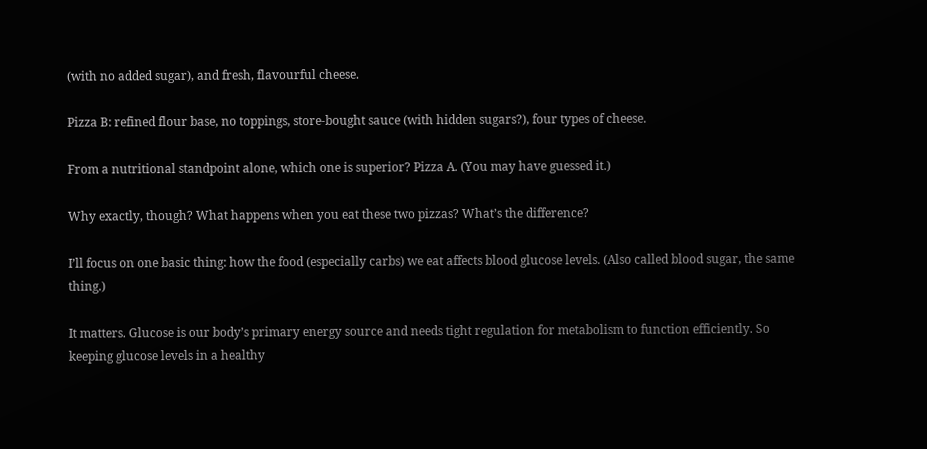(with no added sugar), and fresh, flavourful cheese.

Pizza B: refined flour base, no toppings, store-bought sauce (with hidden sugars?), four types of cheese.

From a nutritional standpoint alone, which one is superior? Pizza A. (You may have guessed it.)

Why exactly, though? What happens when you eat these two pizzas? What’s the difference?

I’ll focus on one basic thing: how the food (especially carbs) we eat affects blood glucose levels. (Also called blood sugar, the same thing.)

It matters. Glucose is our body’s primary energy source and needs tight regulation for metabolism to function efficiently. So keeping glucose levels in a healthy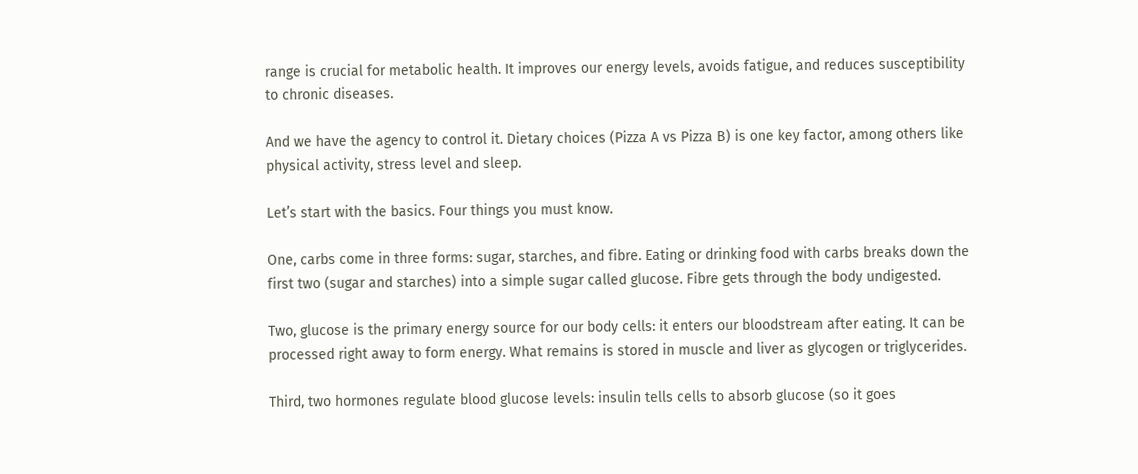range is crucial for metabolic health. It improves our energy levels, avoids fatigue, and reduces susceptibility to chronic diseases.

And we have the agency to control it. Dietary choices (Pizza A vs Pizza B) is one key factor, among others like physical activity, stress level and sleep.

Let’s start with the basics. Four things you must know.

One, carbs come in three forms: sugar, starches, and fibre. Eating or drinking food with carbs breaks down the first two (sugar and starches) into a simple sugar called glucose. Fibre gets through the body undigested.

Two, glucose is the primary energy source for our body cells: it enters our bloodstream after eating. It can be processed right away to form energy. What remains is stored in muscle and liver as glycogen or triglycerides.

Third, two hormones regulate blood glucose levels: insulin tells cells to absorb glucose (so it goes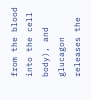from the blood into the cell body), and glucagon releases the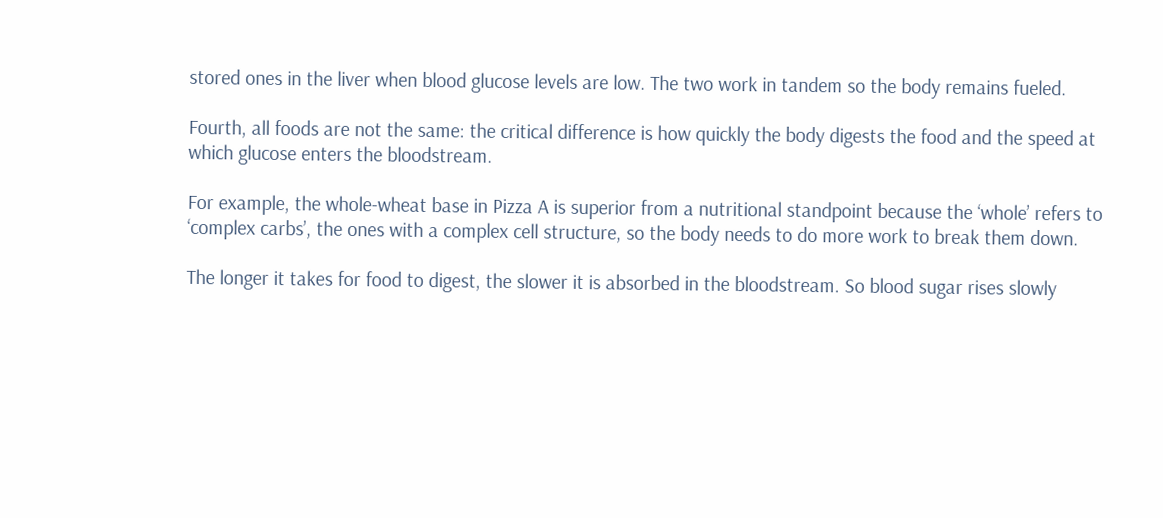stored ones in the liver when blood glucose levels are low. The two work in tandem so the body remains fueled.

Fourth, all foods are not the same: the critical difference is how quickly the body digests the food and the speed at which glucose enters the bloodstream.

For example, the whole-wheat base in Pizza A is superior from a nutritional standpoint because the ‘whole’ refers to ‘complex carbs’, the ones with a complex cell structure, so the body needs to do more work to break them down.

The longer it takes for food to digest, the slower it is absorbed in the bloodstream. So blood sugar rises slowly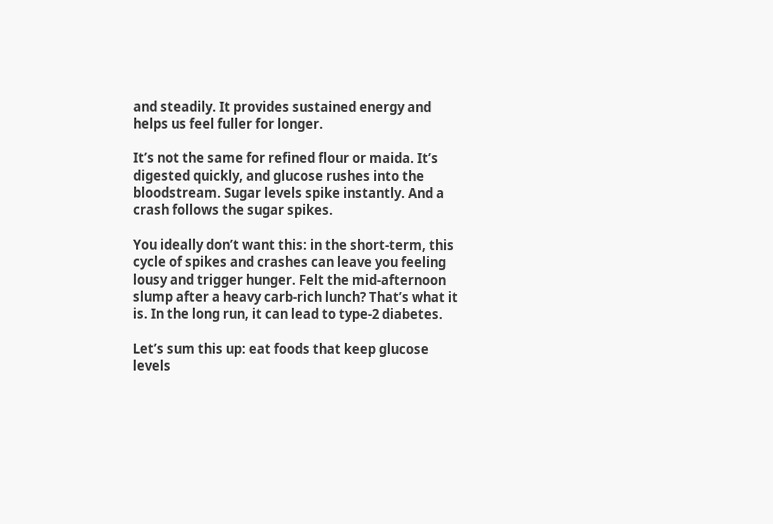and steadily. It provides sustained energy and helps us feel fuller for longer.

It’s not the same for refined flour or maida. It’s digested quickly, and glucose rushes into the bloodstream. Sugar levels spike instantly. And a crash follows the sugar spikes.

You ideally don’t want this: in the short-term, this cycle of spikes and crashes can leave you feeling lousy and trigger hunger. Felt the mid-afternoon slump after a heavy carb-rich lunch? That’s what it is. In the long run, it can lead to type-2 diabetes.

Let’s sum this up: eat foods that keep glucose levels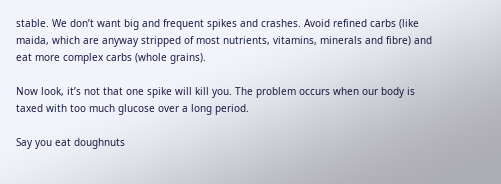stable. We don’t want big and frequent spikes and crashes. Avoid refined carbs (like maida, which are anyway stripped of most nutrients, vitamins, minerals and fibre) and eat more complex carbs (whole grains).

Now look, it’s not that one spike will kill you. The problem occurs when our body is taxed with too much glucose over a long period.

Say you eat doughnuts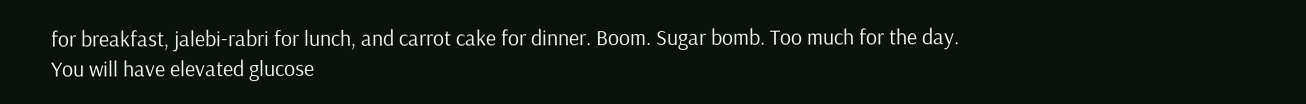for breakfast, jalebi-rabri for lunch, and carrot cake for dinner. Boom. Sugar bomb. Too much for the day. You will have elevated glucose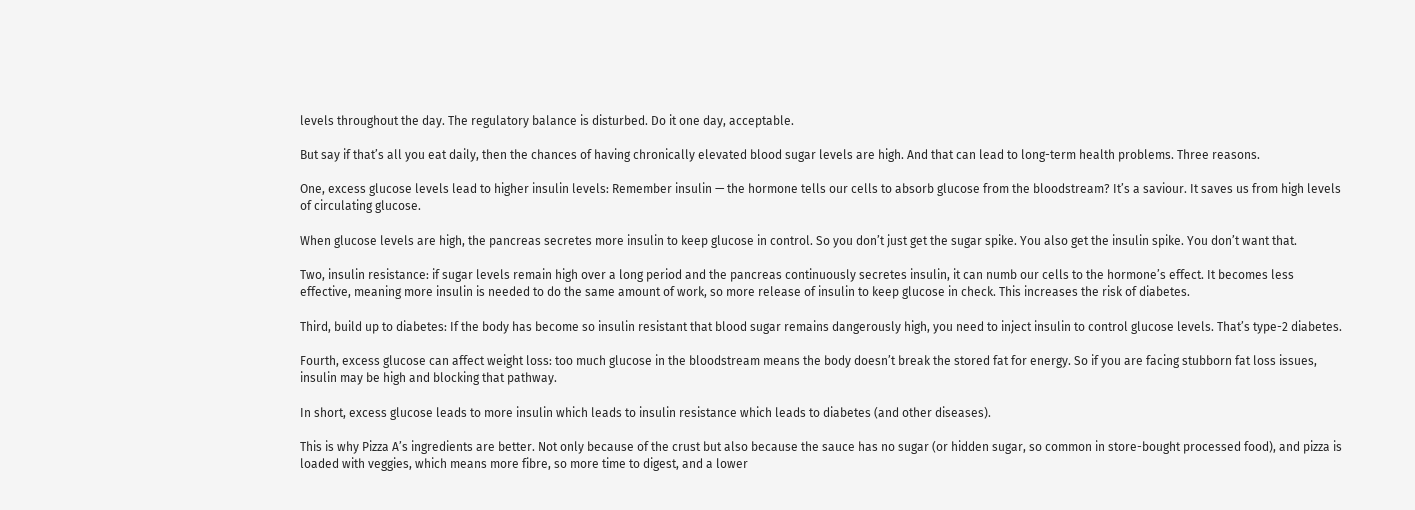levels throughout the day. The regulatory balance is disturbed. Do it one day, acceptable.

But say if that’s all you eat daily, then the chances of having chronically elevated blood sugar levels are high. And that can lead to long-term health problems. Three reasons.

One, excess glucose levels lead to higher insulin levels: Remember insulin — the hormone tells our cells to absorb glucose from the bloodstream? It’s a saviour. It saves us from high levels of circulating glucose.

When glucose levels are high, the pancreas secretes more insulin to keep glucose in control. So you don’t just get the sugar spike. You also get the insulin spike. You don’t want that.

Two, insulin resistance: if sugar levels remain high over a long period and the pancreas continuously secretes insulin, it can numb our cells to the hormone’s effect. It becomes less effective, meaning more insulin is needed to do the same amount of work, so more release of insulin to keep glucose in check. This increases the risk of diabetes.

Third, build up to diabetes: If the body has become so insulin resistant that blood sugar remains dangerously high, you need to inject insulin to control glucose levels. That’s type-2 diabetes.

Fourth, excess glucose can affect weight loss: too much glucose in the bloodstream means the body doesn’t break the stored fat for energy. So if you are facing stubborn fat loss issues, insulin may be high and blocking that pathway.

In short, excess glucose leads to more insulin which leads to insulin resistance which leads to diabetes (and other diseases).

This is why Pizza A’s ingredients are better. Not only because of the crust but also because the sauce has no sugar (or hidden sugar, so common in store-bought processed food), and pizza is loaded with veggies, which means more fibre, so more time to digest, and a lower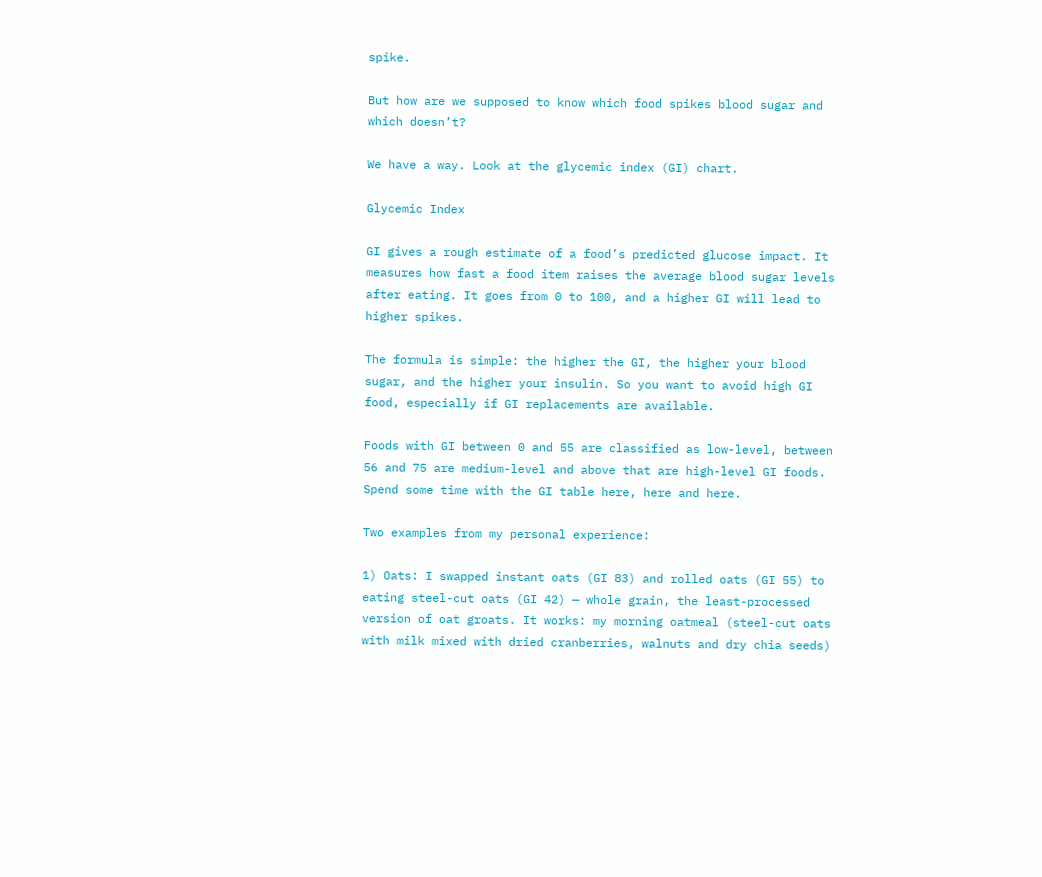spike.

But how are we supposed to know which food spikes blood sugar and which doesn’t?

We have a way. Look at the glycemic index (GI) chart.

Glycemic Index

GI gives a rough estimate of a food’s predicted glucose impact. It measures how fast a food item raises the average blood sugar levels after eating. It goes from 0 to 100, and a higher GI will lead to higher spikes.

The formula is simple: the higher the GI, the higher your blood sugar, and the higher your insulin. So you want to avoid high GI food, especially if GI replacements are available.

Foods with GI between 0 and 55 are classified as low-level, between 56 and 75 are medium-level and above that are high-level GI foods. Spend some time with the GI table here, here and here.

Two examples from my personal experience:

1) Oats: I swapped instant oats (GI 83) and rolled oats (GI 55) to eating steel-cut oats (GI 42) — whole grain, the least-processed version of oat groats. It works: my morning oatmeal (steel-cut oats with milk mixed with dried cranberries, walnuts and dry chia seeds)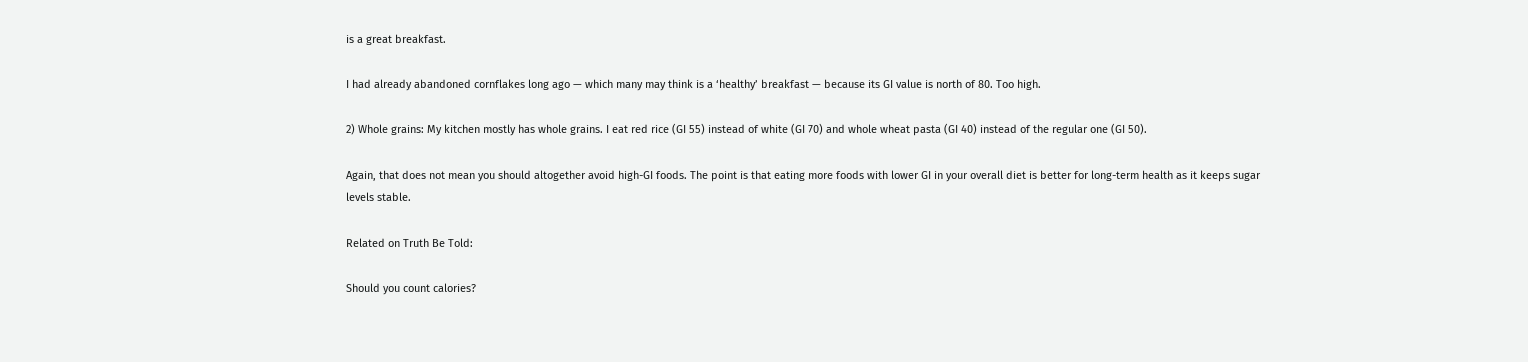is a great breakfast.

I had already abandoned cornflakes long ago — which many may think is a ‘healthy’ breakfast — because its GI value is north of 80. Too high.

2) Whole grains: My kitchen mostly has whole grains. I eat red rice (GI 55) instead of white (GI 70) and whole wheat pasta (GI 40) instead of the regular one (GI 50).

Again, that does not mean you should altogether avoid high-GI foods. The point is that eating more foods with lower GI in your overall diet is better for long-term health as it keeps sugar levels stable.

Related on Truth Be Told:

Should you count calories?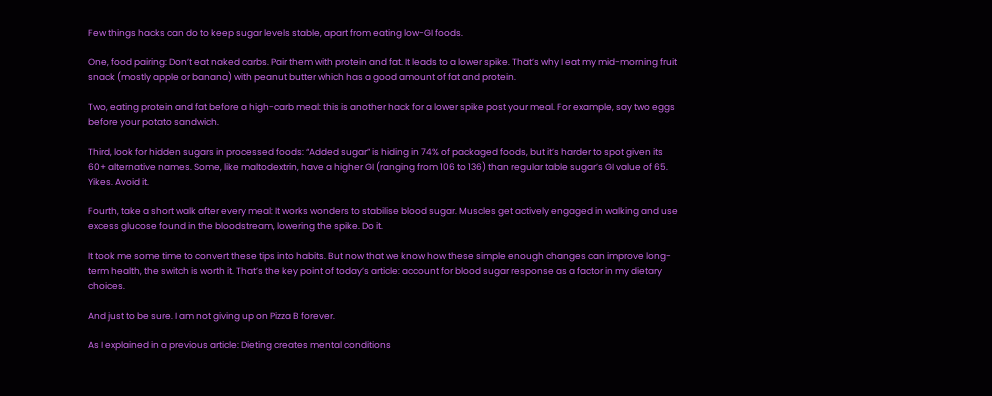Few things hacks can do to keep sugar levels stable, apart from eating low-GI foods.

One, food pairing: Don’t eat naked carbs. Pair them with protein and fat. It leads to a lower spike. That’s why I eat my mid-morning fruit snack (mostly apple or banana) with peanut butter which has a good amount of fat and protein.

Two, eating protein and fat before a high-carb meal: this is another hack for a lower spike post your meal. For example, say two eggs before your potato sandwich.

Third, look for hidden sugars in processed foods: “Added sugar” is hiding in 74% of packaged foods, but it’s harder to spot given its 60+ alternative names. Some, like maltodextrin, have a higher GI (ranging from 106 to 136) than regular table sugar’s GI value of 65. Yikes. Avoid it.

Fourth, take a short walk after every meal: It works wonders to stabilise blood sugar. Muscles get actively engaged in walking and use excess glucose found in the bloodstream, lowering the spike. Do it.

It took me some time to convert these tips into habits. But now that we know how these simple enough changes can improve long-term health, the switch is worth it. That’s the key point of today’s article: account for blood sugar response as a factor in my dietary choices.

And just to be sure. I am not giving up on Pizza B forever.

As I explained in a previous article: Dieting creates mental conditions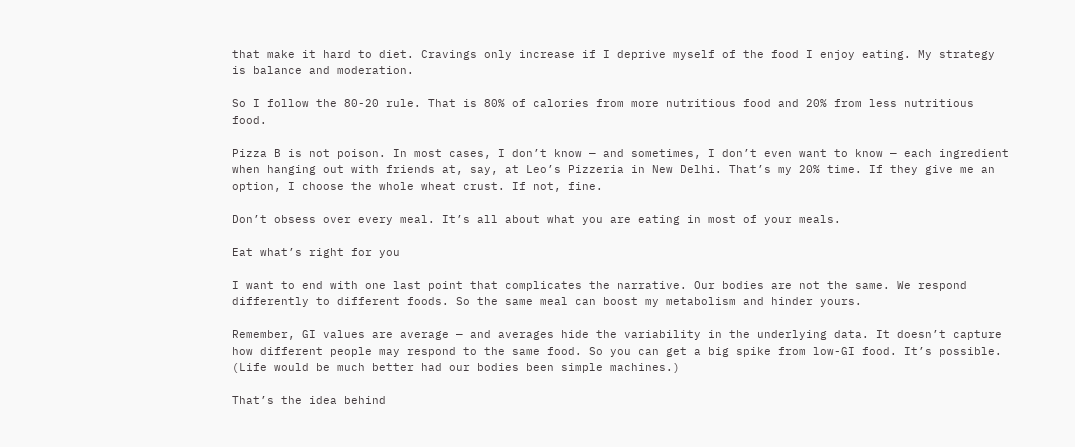that make it hard to diet. Cravings only increase if I deprive myself of the food I enjoy eating. My strategy is balance and moderation.

So I follow the 80-20 rule. That is 80% of calories from more nutritious food and 20% from less nutritious food.

Pizza B is not poison. In most cases, I don’t know — and sometimes, I don’t even want to know — each ingredient when hanging out with friends at, say, at Leo’s Pizzeria in New Delhi. That’s my 20% time. If they give me an option, I choose the whole wheat crust. If not, fine.

Don’t obsess over every meal. It’s all about what you are eating in most of your meals.

Eat what’s right for you

I want to end with one last point that complicates the narrative. Our bodies are not the same. We respond differently to different foods. So the same meal can boost my metabolism and hinder yours.

Remember, GI values are average — and averages hide the variability in the underlying data. It doesn’t capture how different people may respond to the same food. So you can get a big spike from low-GI food. It’s possible. (Life would be much better had our bodies been simple machines.)

That’s the idea behind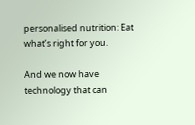personalised nutrition: Eat what’s right for you.

And we now have technology that can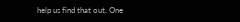help us find that out. One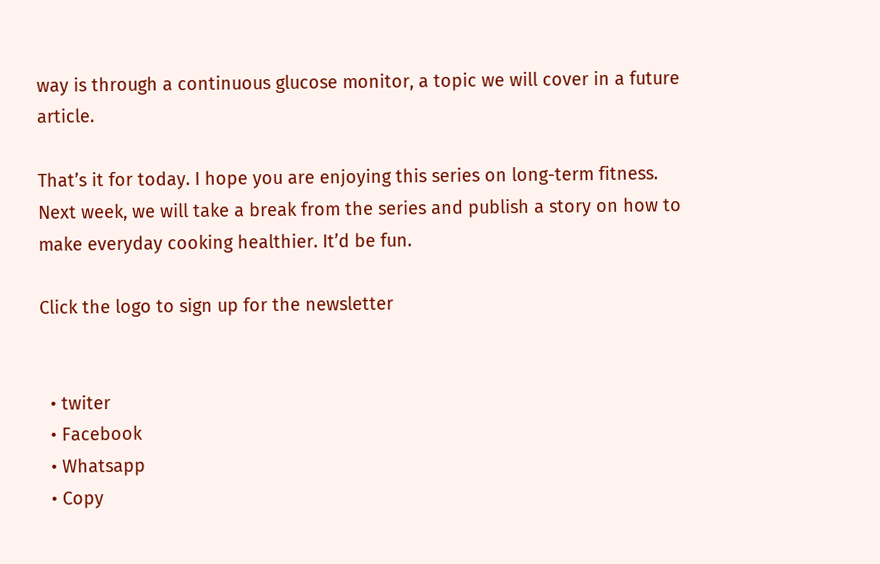way is through a continuous glucose monitor, a topic we will cover in a future article.

That’s it for today. I hope you are enjoying this series on long-term fitness. Next week, we will take a break from the series and publish a story on how to make everyday cooking healthier. It’d be fun.

Click the logo to sign up for the newsletter


  • twiter
  • Facebook
  • Whatsapp
  • Copy